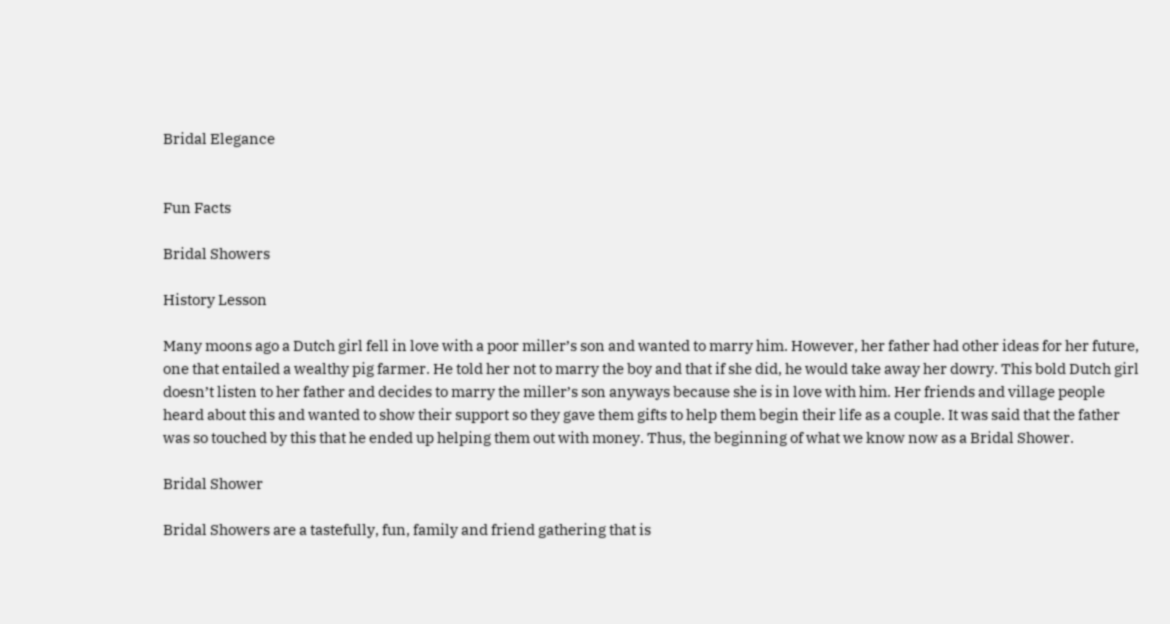Bridal Elegance


Fun Facts

Bridal Showers

History Lesson

Many moons ago a Dutch girl fell in love with a poor miller’s son and wanted to marry him. However, her father had other ideas for her future, one that entailed a wealthy pig farmer. He told her not to marry the boy and that if she did, he would take away her dowry. This bold Dutch girl doesn’t listen to her father and decides to marry the miller’s son anyways because she is in love with him. Her friends and village people heard about this and wanted to show their support so they gave them gifts to help them begin their life as a couple. It was said that the father was so touched by this that he ended up helping them out with money. Thus, the beginning of what we know now as a Bridal Shower.

Bridal Shower

Bridal Showers are a tastefully, fun, family and friend gathering that is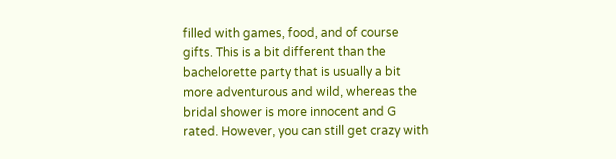filled with games, food, and of course gifts. This is a bit different than the bachelorette party that is usually a bit more adventurous and wild, whereas the bridal shower is more innocent and G rated. However, you can still get crazy with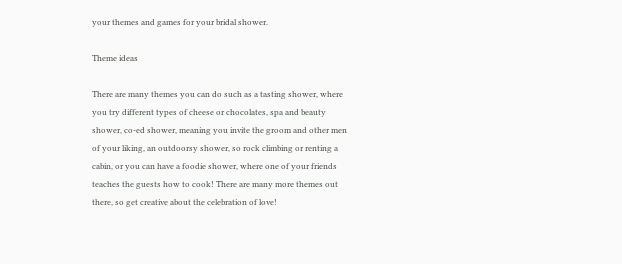your themes and games for your bridal shower.

Theme ideas

There are many themes you can do such as a tasting shower, where you try different types of cheese or chocolates, spa and beauty shower, co-ed shower, meaning you invite the groom and other men of your liking, an outdoorsy shower, so rock climbing or renting a cabin, or you can have a foodie shower, where one of your friends teaches the guests how to cook! There are many more themes out there, so get creative about the celebration of love!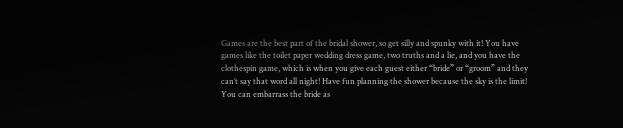Games are the best part of the bridal shower, so get silly and spunky with it! You have games like the toilet paper wedding dress game, two truths and a lie, and you have the clothespin game, which is when you give each guest either “bride” or “groom” and they can’t say that word all night! Have fun planning the shower because the sky is the limit! You can embarrass the bride as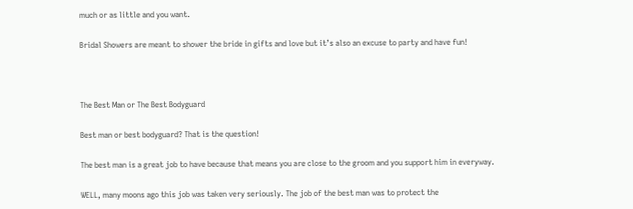much or as little and you want.

Bridal Showers are meant to shower the bride in gifts and love but it’s also an excuse to party and have fun!



The Best Man or The Best Bodyguard

Best man or best bodyguard? That is the question!

The best man is a great job to have because that means you are close to the groom and you support him in everyway.

WELL, many moons ago this job was taken very seriously. The job of the best man was to protect the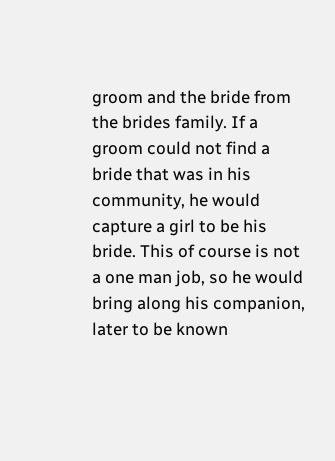groom and the bride from the brides family. If a groom could not find a bride that was in his community, he would capture a girl to be his bride. This of course is not a one man job, so he would bring along his companion, later to be known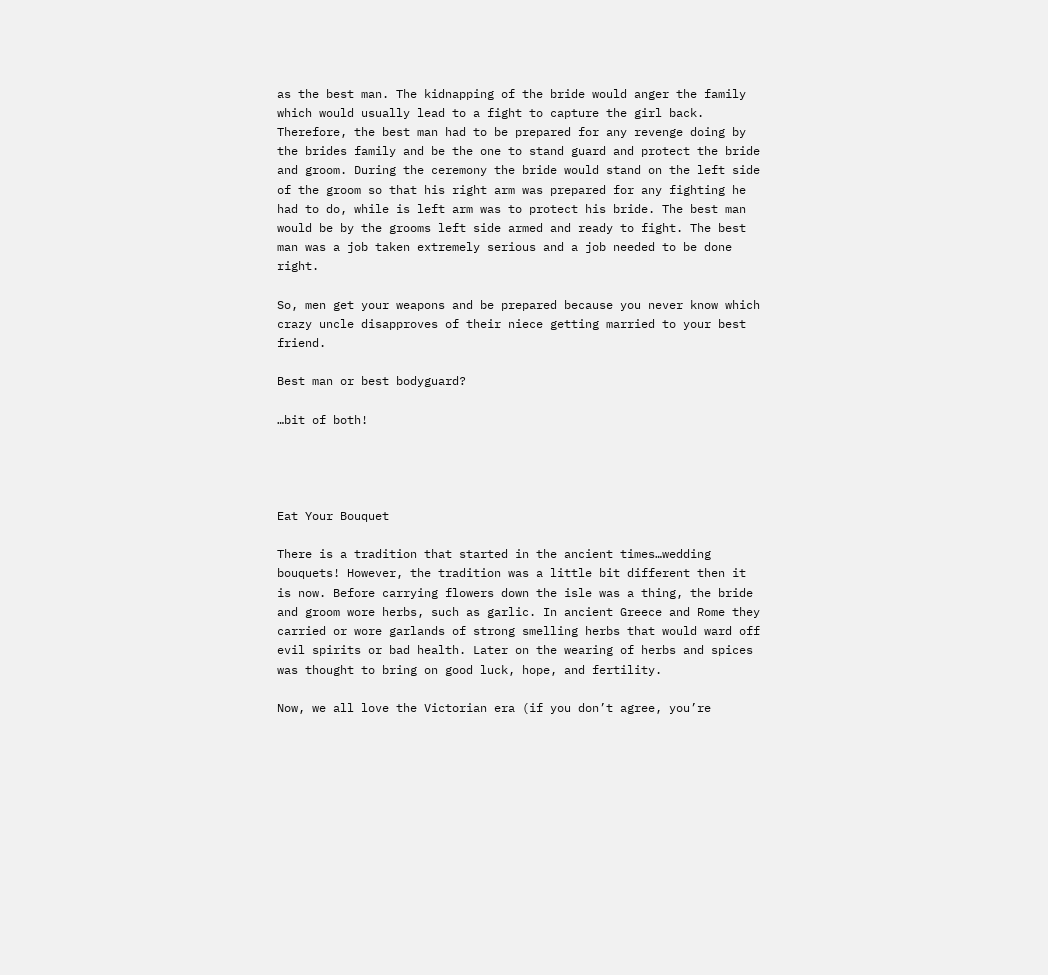as the best man. The kidnapping of the bride would anger the family which would usually lead to a fight to capture the girl back. Therefore, the best man had to be prepared for any revenge doing by the brides family and be the one to stand guard and protect the bride and groom. During the ceremony the bride would stand on the left side of the groom so that his right arm was prepared for any fighting he had to do, while is left arm was to protect his bride. The best man would be by the grooms left side armed and ready to fight. The best man was a job taken extremely serious and a job needed to be done right.

So, men get your weapons and be prepared because you never know which crazy uncle disapproves of their niece getting married to your best friend.

Best man or best bodyguard?

…bit of both!




Eat Your Bouquet

There is a tradition that started in the ancient times…wedding bouquets! However, the tradition was a little bit different then it is now. Before carrying flowers down the isle was a thing, the bride and groom wore herbs, such as garlic. In ancient Greece and Rome they carried or wore garlands of strong smelling herbs that would ward off evil spirits or bad health. Later on the wearing of herbs and spices was thought to bring on good luck, hope, and fertility.

Now, we all love the Victorian era (if you don’t agree, you’re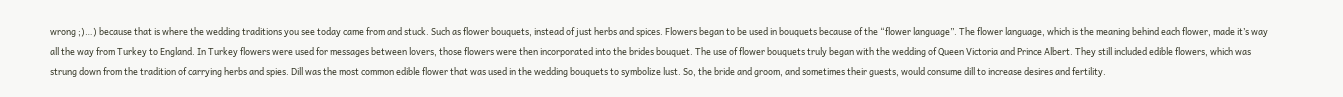wrong ;)…) because that is where the wedding traditions you see today came from and stuck. Such as flower bouquets, instead of just herbs and spices. Flowers began to be used in bouquets because of the “flower language”. The flower language, which is the meaning behind each flower, made it’s way all the way from Turkey to England. In Turkey flowers were used for messages between lovers, those flowers were then incorporated into the brides bouquet. The use of flower bouquets truly began with the wedding of Queen Victoria and Prince Albert. They still included edible flowers, which was strung down from the tradition of carrying herbs and spies. Dill was the most common edible flower that was used in the wedding bouquets to symbolize lust. So, the bride and groom, and sometimes their guests, would consume dill to increase desires and fertility.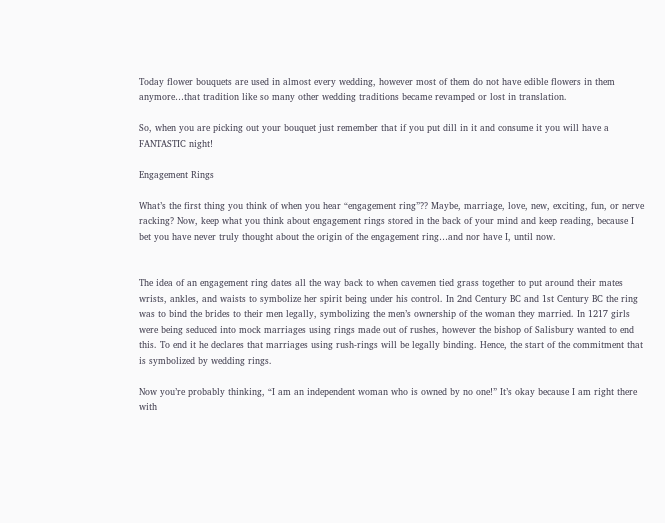Today flower bouquets are used in almost every wedding, however most of them do not have edible flowers in them anymore…that tradition like so many other wedding traditions became revamped or lost in translation.

So, when you are picking out your bouquet just remember that if you put dill in it and consume it you will have a FANTASTIC night!

Engagement Rings

What’s the first thing you think of when you hear “engagement ring”?? Maybe, marriage, love, new, exciting, fun, or nerve racking? Now, keep what you think about engagement rings stored in the back of your mind and keep reading, because I bet you have never truly thought about the origin of the engagement ring…and nor have I, until now.


The idea of an engagement ring dates all the way back to when cavemen tied grass together to put around their mates wrists, ankles, and waists to symbolize her spirit being under his control. In 2nd Century BC and 1st Century BC the ring was to bind the brides to their men legally, symbolizing the men’s ownership of the woman they married. In 1217 girls were being seduced into mock marriages using rings made out of rushes, however the bishop of Salisbury wanted to end this. To end it he declares that marriages using rush-rings will be legally binding. Hence, the start of the commitment that is symbolized by wedding rings.

Now you’re probably thinking, “I am an independent woman who is owned by no one!” It’s okay because I am right there with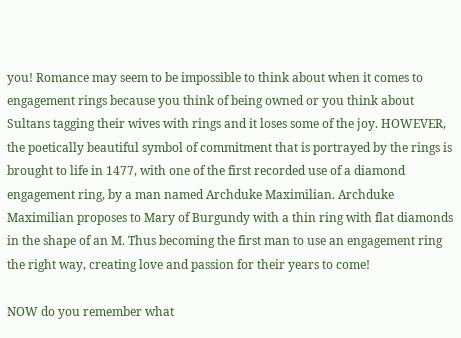you! Romance may seem to be impossible to think about when it comes to engagement rings because you think of being owned or you think about Sultans tagging their wives with rings and it loses some of the joy. HOWEVER, the poetically beautiful symbol of commitment that is portrayed by the rings is brought to life in 1477, with one of the first recorded use of a diamond engagement ring, by a man named Archduke Maximilian. Archduke Maximilian proposes to Mary of Burgundy with a thin ring with flat diamonds in the shape of an M. Thus becoming the first man to use an engagement ring the right way, creating love and passion for their years to come!

NOW do you remember what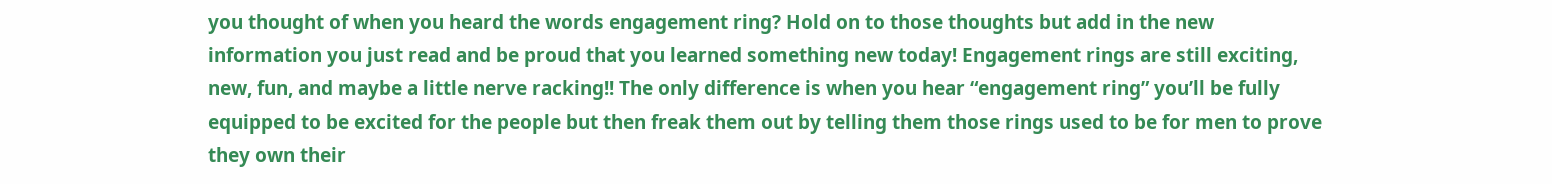you thought of when you heard the words engagement ring? Hold on to those thoughts but add in the new information you just read and be proud that you learned something new today! Engagement rings are still exciting, new, fun, and maybe a little nerve racking!! The only difference is when you hear “engagement ring” you’ll be fully equipped to be excited for the people but then freak them out by telling them those rings used to be for men to prove they own their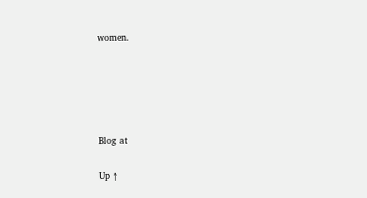women.





Blog at

Up ↑